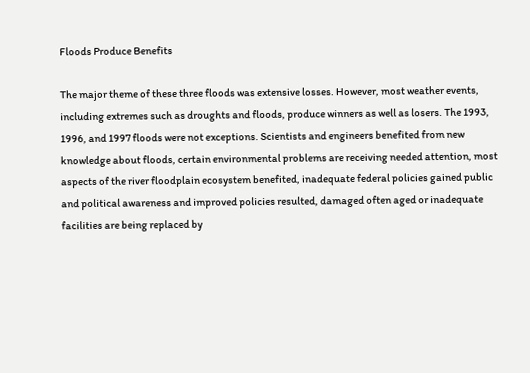Floods Produce Benefits

The major theme of these three floods was extensive losses. However, most weather events, including extremes such as droughts and floods, produce winners as well as losers. The 1993, 1996, and 1997 floods were not exceptions. Scientists and engineers benefited from new knowledge about floods, certain environmental problems are receiving needed attention, most aspects of the river floodplain ecosystem benefited, inadequate federal policies gained public and political awareness and improved policies resulted, damaged often aged or inadequate facilities are being replaced by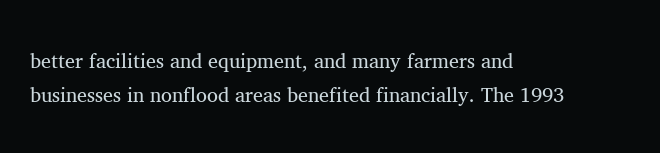better facilities and equipment, and many farmers and businesses in nonflood areas benefited financially. The 1993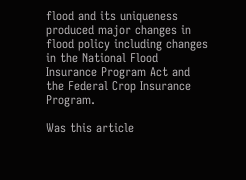flood and its uniqueness produced major changes in flood policy including changes in the National Flood Insurance Program Act and the Federal Crop Insurance Program.

Was this article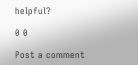helpful?

0 0

Post a comment